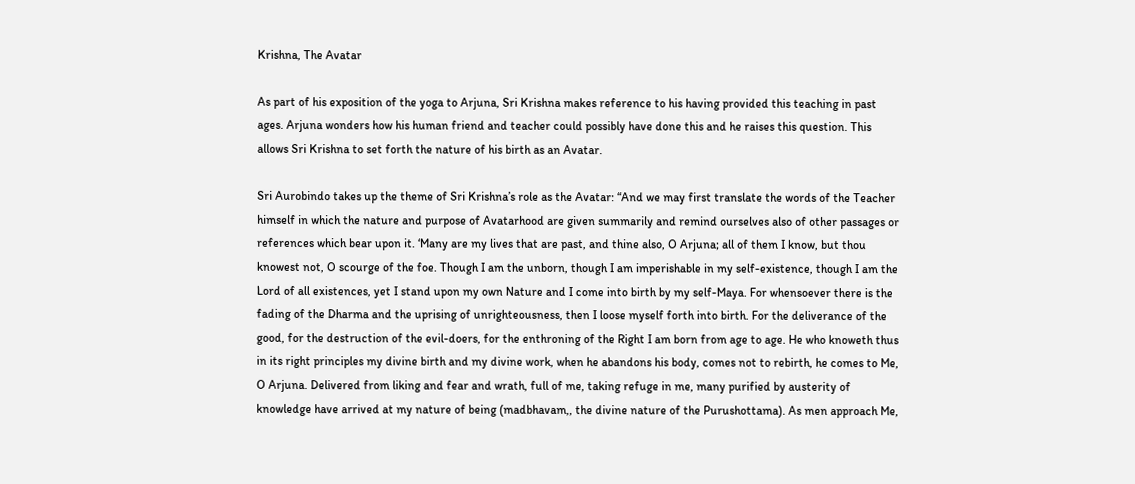Krishna, The Avatar

As part of his exposition of the yoga to Arjuna, Sri Krishna makes reference to his having provided this teaching in past ages. Arjuna wonders how his human friend and teacher could possibly have done this and he raises this question. This allows Sri Krishna to set forth the nature of his birth as an Avatar.

Sri Aurobindo takes up the theme of Sri Krishna’s role as the Avatar: “And we may first translate the words of the Teacher himself in which the nature and purpose of Avatarhood are given summarily and remind ourselves also of other passages or references which bear upon it. ‘Many are my lives that are past, and thine also, O Arjuna; all of them I know, but thou knowest not, O scourge of the foe. Though I am the unborn, though I am imperishable in my self-existence, though I am the Lord of all existences, yet I stand upon my own Nature and I come into birth by my self-Maya. For whensoever there is the fading of the Dharma and the uprising of unrighteousness, then I loose myself forth into birth. For the deliverance of the good, for the destruction of the evil-doers, for the enthroning of the Right I am born from age to age. He who knoweth thus in its right principles my divine birth and my divine work, when he abandons his body, comes not to rebirth, he comes to Me, O Arjuna. Delivered from liking and fear and wrath, full of me, taking refuge in me, many purified by austerity of knowledge have arrived at my nature of being (madbhavam,, the divine nature of the Purushottama). As men approach Me,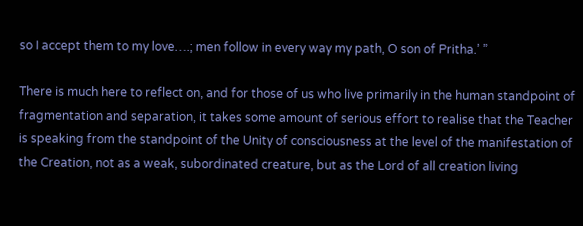so I accept them to my love….; men follow in every way my path, O son of Pritha.’ ”

There is much here to reflect on, and for those of us who live primarily in the human standpoint of fragmentation and separation, it takes some amount of serious effort to realise that the Teacher is speaking from the standpoint of the Unity of consciousness at the level of the manifestation of the Creation, not as a weak, subordinated creature, but as the Lord of all creation living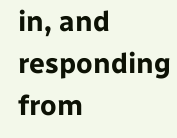in, and responding from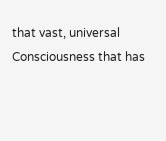that vast, universal Consciousness that has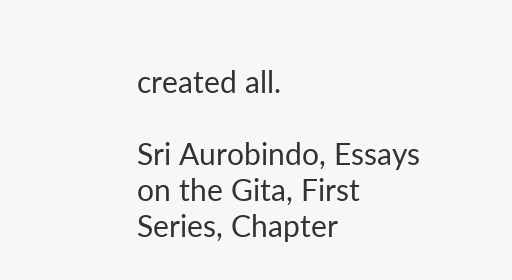created all.

Sri Aurobindo, Essays on the Gita, First Series, Chapter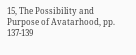15, The Possibility and Purpose of Avatarhood, pp. 137-139